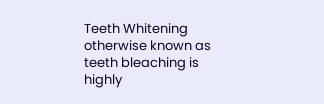Teeth Whitening otherwise known as teeth bleaching is highly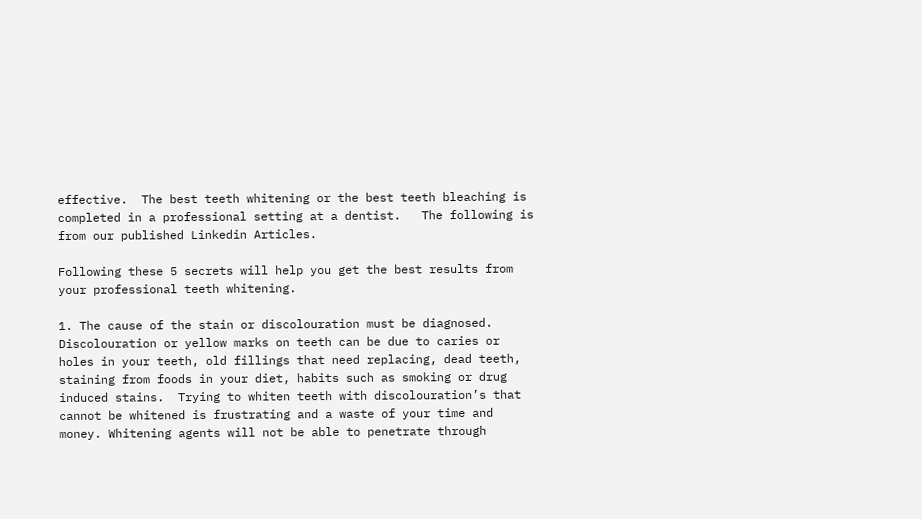effective.  The best teeth whitening or the best teeth bleaching is completed in a professional setting at a dentist.   The following is from our published Linkedin Articles.

Following these 5 secrets will help you get the best results from your professional teeth whitening.

1. The cause of the stain or discolouration must be diagnosed.  Discolouration or yellow marks on teeth can be due to caries or holes in your teeth, old fillings that need replacing, dead teeth, staining from foods in your diet, habits such as smoking or drug induced stains.  Trying to whiten teeth with discolouration’s that cannot be whitened is frustrating and a waste of your time and money. Whitening agents will not be able to penetrate through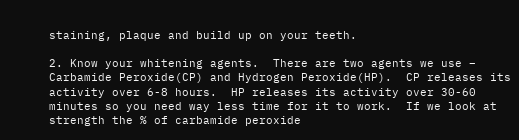staining, plaque and build up on your teeth.

2. Know your whitening agents.  There are two agents we use – Carbamide Peroxide(CP) and Hydrogen Peroxide(HP).  CP releases its activity over 6-8 hours.  HP releases its activity over 30-60 minutes so you need way less time for it to work.  If we look at strength the % of carbamide peroxide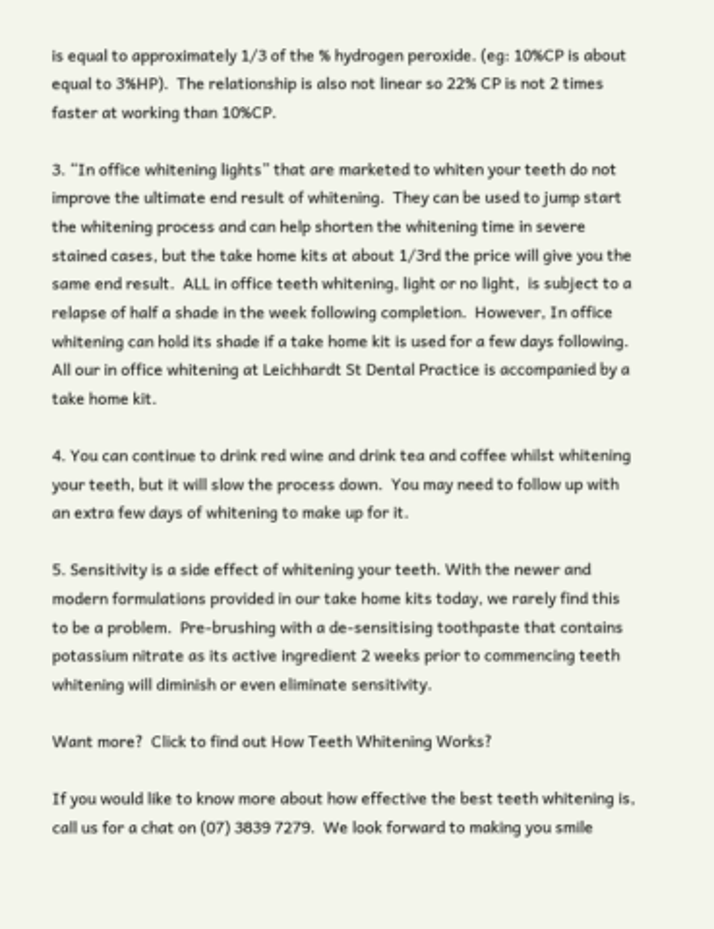is equal to approximately 1/3 of the % hydrogen peroxide. (eg: 10%CP is about equal to 3%HP).  The relationship is also not linear so 22% CP is not 2 times faster at working than 10%CP.

3. “In office whitening lights” that are marketed to whiten your teeth do not improve the ultimate end result of whitening.  They can be used to jump start the whitening process and can help shorten the whitening time in severe stained cases, but the take home kits at about 1/3rd the price will give you the same end result.  ALL in office teeth whitening, light or no light,  is subject to a relapse of half a shade in the week following completion.  However, In office whitening can hold its shade if a take home kit is used for a few days following.  All our in office whitening at Leichhardt St Dental Practice is accompanied by a take home kit.

4. You can continue to drink red wine and drink tea and coffee whilst whitening your teeth, but it will slow the process down.  You may need to follow up with an extra few days of whitening to make up for it.

5. Sensitivity is a side effect of whitening your teeth. With the newer and modern formulations provided in our take home kits today, we rarely find this to be a problem.  Pre-brushing with a de-sensitising toothpaste that contains potassium nitrate as its active ingredient 2 weeks prior to commencing teeth whitening will diminish or even eliminate sensitivity.

Want more?  Click to find out How Teeth Whitening Works?

If you would like to know more about how effective the best teeth whitening is,  call us for a chat on (07) 3839 7279.  We look forward to making you smile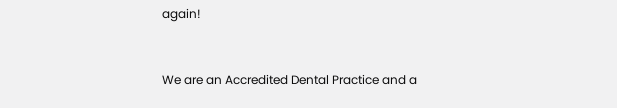again!


We are an Accredited Dental Practice and a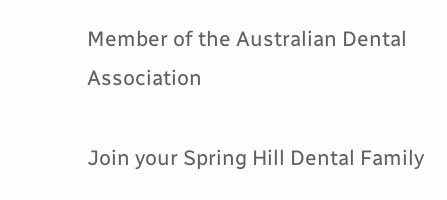Member of the Australian Dental Association

Join your Spring Hill Dental Family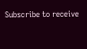Subscribe to receive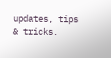updates, tips & tricks.